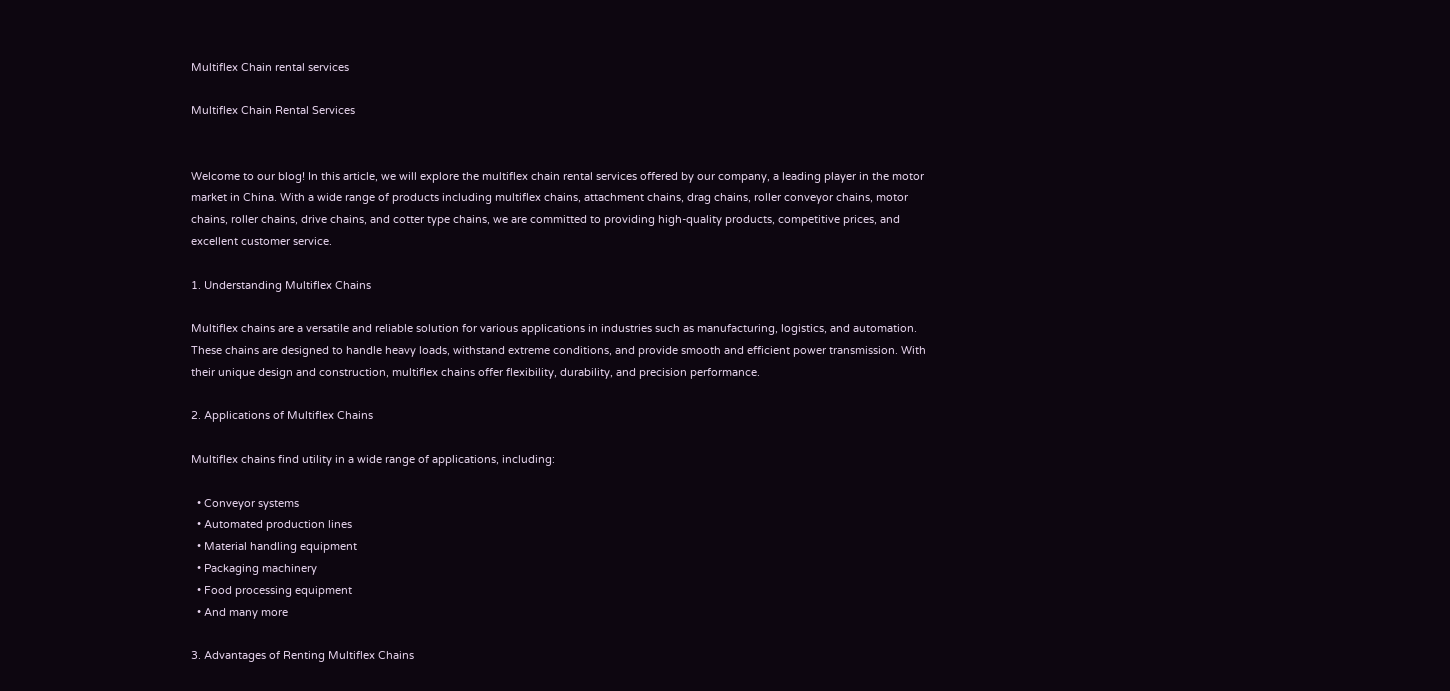Multiflex Chain rental services

Multiflex Chain Rental Services


Welcome to our blog! In this article, we will explore the multiflex chain rental services offered by our company, a leading player in the motor market in China. With a wide range of products including multiflex chains, attachment chains, drag chains, roller conveyor chains, motor chains, roller chains, drive chains, and cotter type chains, we are committed to providing high-quality products, competitive prices, and excellent customer service.

1. Understanding Multiflex Chains

Multiflex chains are a versatile and reliable solution for various applications in industries such as manufacturing, logistics, and automation. These chains are designed to handle heavy loads, withstand extreme conditions, and provide smooth and efficient power transmission. With their unique design and construction, multiflex chains offer flexibility, durability, and precision performance.

2. Applications of Multiflex Chains

Multiflex chains find utility in a wide range of applications, including:

  • Conveyor systems
  • Automated production lines
  • Material handling equipment
  • Packaging machinery
  • Food processing equipment
  • And many more

3. Advantages of Renting Multiflex Chains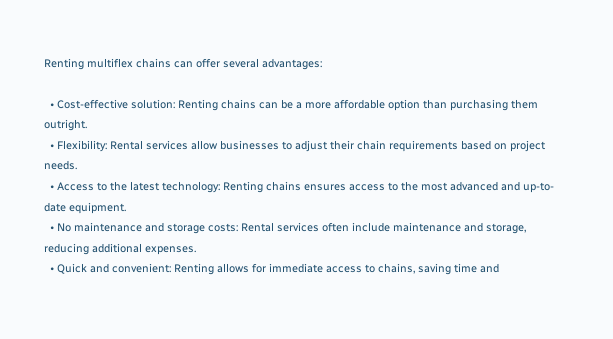Renting multiflex chains can offer several advantages:

  • Cost-effective solution: Renting chains can be a more affordable option than purchasing them outright.
  • Flexibility: Rental services allow businesses to adjust their chain requirements based on project needs.
  • Access to the latest technology: Renting chains ensures access to the most advanced and up-to-date equipment.
  • No maintenance and storage costs: Rental services often include maintenance and storage, reducing additional expenses.
  • Quick and convenient: Renting allows for immediate access to chains, saving time and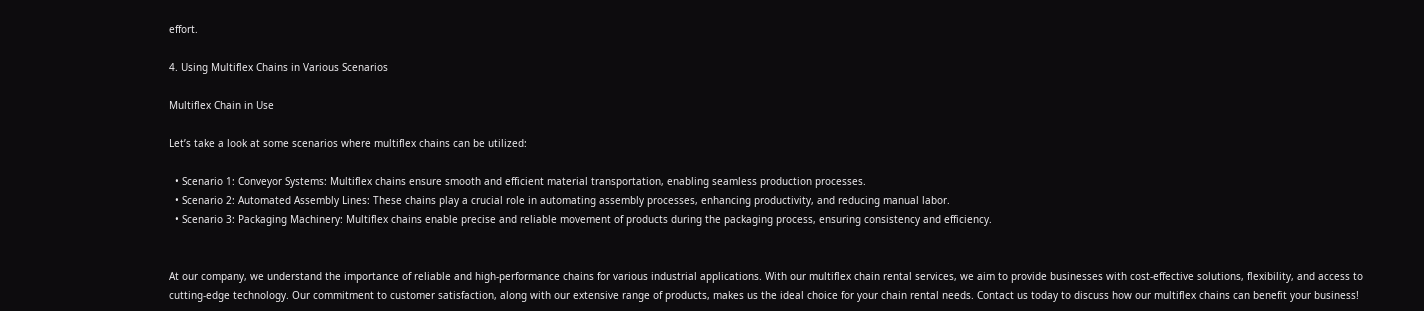effort.

4. Using Multiflex Chains in Various Scenarios

Multiflex Chain in Use

Let’s take a look at some scenarios where multiflex chains can be utilized:

  • Scenario 1: Conveyor Systems: Multiflex chains ensure smooth and efficient material transportation, enabling seamless production processes.
  • Scenario 2: Automated Assembly Lines: These chains play a crucial role in automating assembly processes, enhancing productivity, and reducing manual labor.
  • Scenario 3: Packaging Machinery: Multiflex chains enable precise and reliable movement of products during the packaging process, ensuring consistency and efficiency.


At our company, we understand the importance of reliable and high-performance chains for various industrial applications. With our multiflex chain rental services, we aim to provide businesses with cost-effective solutions, flexibility, and access to cutting-edge technology. Our commitment to customer satisfaction, along with our extensive range of products, makes us the ideal choice for your chain rental needs. Contact us today to discuss how our multiflex chains can benefit your business!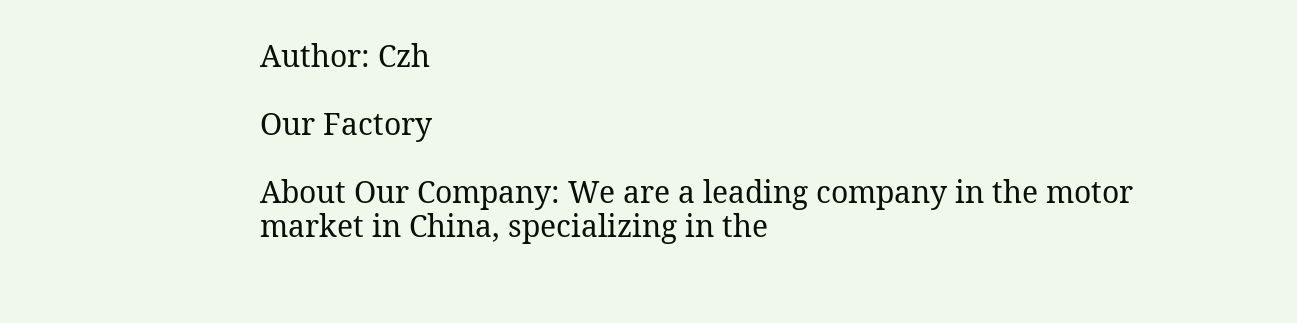Author: Czh

Our Factory

About Our Company: We are a leading company in the motor market in China, specializing in the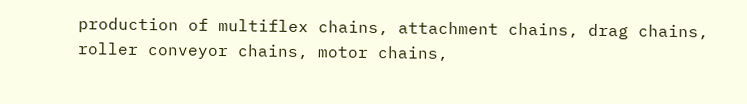production of multiflex chains, attachment chains, drag chains, roller conveyor chains, motor chains,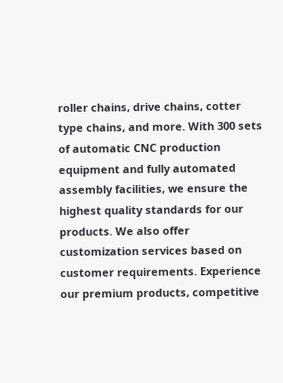roller chains, drive chains, cotter type chains, and more. With 300 sets of automatic CNC production equipment and fully automated assembly facilities, we ensure the highest quality standards for our products. We also offer customization services based on customer requirements. Experience our premium products, competitive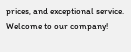prices, and exceptional service. Welcome to our company!